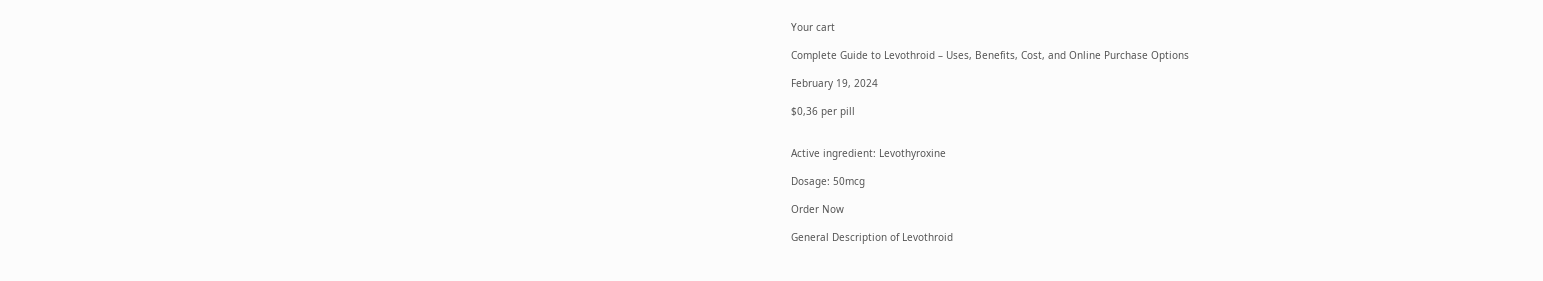Your cart

Complete Guide to Levothroid – Uses, Benefits, Cost, and Online Purchase Options

February 19, 2024

$0,36 per pill


Active ingredient: Levothyroxine

Dosage: 50mcg

Order Now

General Description of Levothroid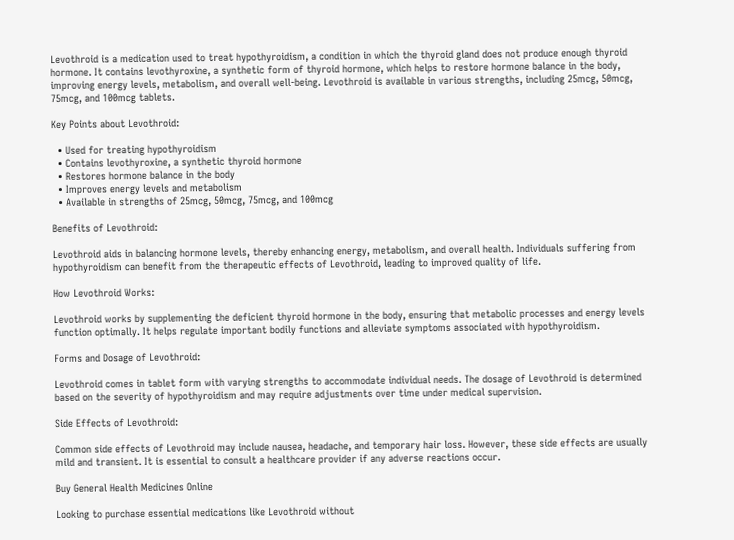Levothroid is a medication used to treat hypothyroidism, a condition in which the thyroid gland does not produce enough thyroid hormone. It contains levothyroxine, a synthetic form of thyroid hormone, which helps to restore hormone balance in the body, improving energy levels, metabolism, and overall well-being. Levothroid is available in various strengths, including 25mcg, 50mcg, 75mcg, and 100mcg tablets.

Key Points about Levothroid:

  • Used for treating hypothyroidism
  • Contains levothyroxine, a synthetic thyroid hormone
  • Restores hormone balance in the body
  • Improves energy levels and metabolism
  • Available in strengths of 25mcg, 50mcg, 75mcg, and 100mcg

Benefits of Levothroid:

Levothroid aids in balancing hormone levels, thereby enhancing energy, metabolism, and overall health. Individuals suffering from hypothyroidism can benefit from the therapeutic effects of Levothroid, leading to improved quality of life.

How Levothroid Works:

Levothroid works by supplementing the deficient thyroid hormone in the body, ensuring that metabolic processes and energy levels function optimally. It helps regulate important bodily functions and alleviate symptoms associated with hypothyroidism.

Forms and Dosage of Levothroid:

Levothroid comes in tablet form with varying strengths to accommodate individual needs. The dosage of Levothroid is determined based on the severity of hypothyroidism and may require adjustments over time under medical supervision.

Side Effects of Levothroid:

Common side effects of Levothroid may include nausea, headache, and temporary hair loss. However, these side effects are usually mild and transient. It is essential to consult a healthcare provider if any adverse reactions occur.

Buy General Health Medicines Online

Looking to purchase essential medications like Levothroid without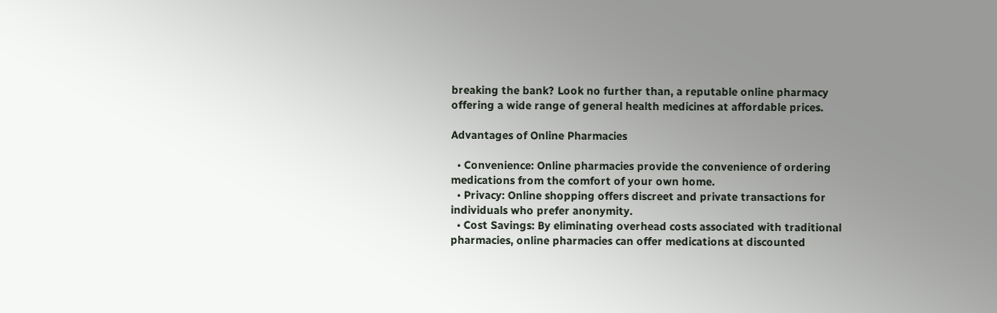breaking the bank? Look no further than, a reputable online pharmacy offering a wide range of general health medicines at affordable prices.

Advantages of Online Pharmacies

  • Convenience: Online pharmacies provide the convenience of ordering medications from the comfort of your own home.
  • Privacy: Online shopping offers discreet and private transactions for individuals who prefer anonymity.
  • Cost Savings: By eliminating overhead costs associated with traditional pharmacies, online pharmacies can offer medications at discounted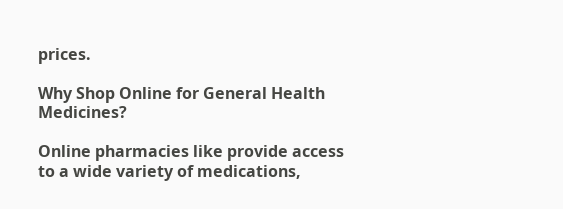prices.

Why Shop Online for General Health Medicines?

Online pharmacies like provide access to a wide variety of medications,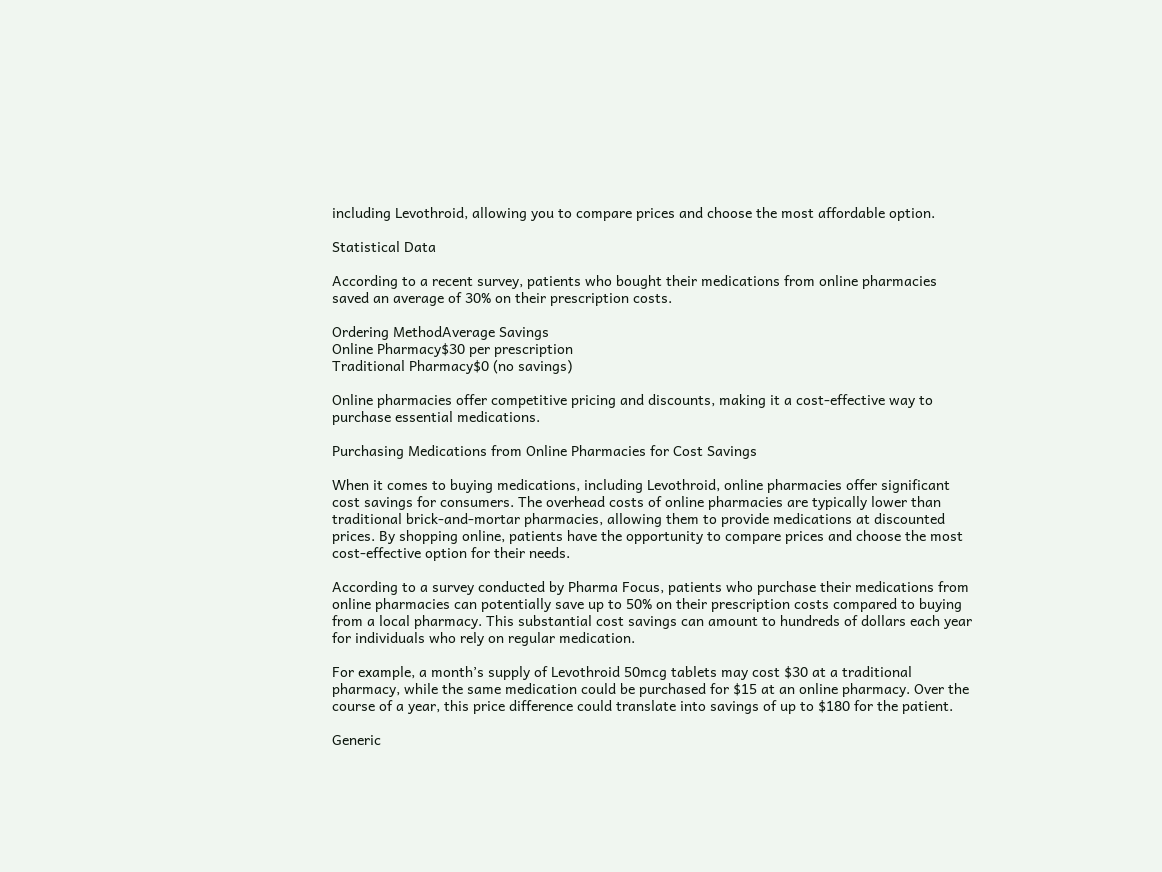including Levothroid, allowing you to compare prices and choose the most affordable option.

Statistical Data

According to a recent survey, patients who bought their medications from online pharmacies saved an average of 30% on their prescription costs.

Ordering MethodAverage Savings
Online Pharmacy$30 per prescription
Traditional Pharmacy$0 (no savings)

Online pharmacies offer competitive pricing and discounts, making it a cost-effective way to purchase essential medications.

Purchasing Medications from Online Pharmacies for Cost Savings

When it comes to buying medications, including Levothroid, online pharmacies offer significant cost savings for consumers. The overhead costs of online pharmacies are typically lower than traditional brick-and-mortar pharmacies, allowing them to provide medications at discounted prices. By shopping online, patients have the opportunity to compare prices and choose the most cost-effective option for their needs.

According to a survey conducted by Pharma Focus, patients who purchase their medications from online pharmacies can potentially save up to 50% on their prescription costs compared to buying from a local pharmacy. This substantial cost savings can amount to hundreds of dollars each year for individuals who rely on regular medication.

For example, a month’s supply of Levothroid 50mcg tablets may cost $30 at a traditional pharmacy, while the same medication could be purchased for $15 at an online pharmacy. Over the course of a year, this price difference could translate into savings of up to $180 for the patient.

Generic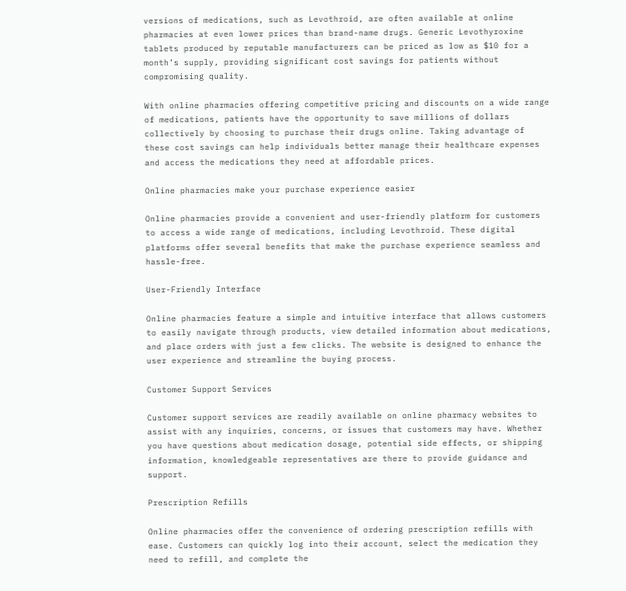versions of medications, such as Levothroid, are often available at online pharmacies at even lower prices than brand-name drugs. Generic Levothyroxine tablets produced by reputable manufacturers can be priced as low as $10 for a month’s supply, providing significant cost savings for patients without compromising quality.

With online pharmacies offering competitive pricing and discounts on a wide range of medications, patients have the opportunity to save millions of dollars collectively by choosing to purchase their drugs online. Taking advantage of these cost savings can help individuals better manage their healthcare expenses and access the medications they need at affordable prices.

Online pharmacies make your purchase experience easier

Online pharmacies provide a convenient and user-friendly platform for customers to access a wide range of medications, including Levothroid. These digital platforms offer several benefits that make the purchase experience seamless and hassle-free.

User-Friendly Interface

Online pharmacies feature a simple and intuitive interface that allows customers to easily navigate through products, view detailed information about medications, and place orders with just a few clicks. The website is designed to enhance the user experience and streamline the buying process.

Customer Support Services

Customer support services are readily available on online pharmacy websites to assist with any inquiries, concerns, or issues that customers may have. Whether you have questions about medication dosage, potential side effects, or shipping information, knowledgeable representatives are there to provide guidance and support.

Prescription Refills

Online pharmacies offer the convenience of ordering prescription refills with ease. Customers can quickly log into their account, select the medication they need to refill, and complete the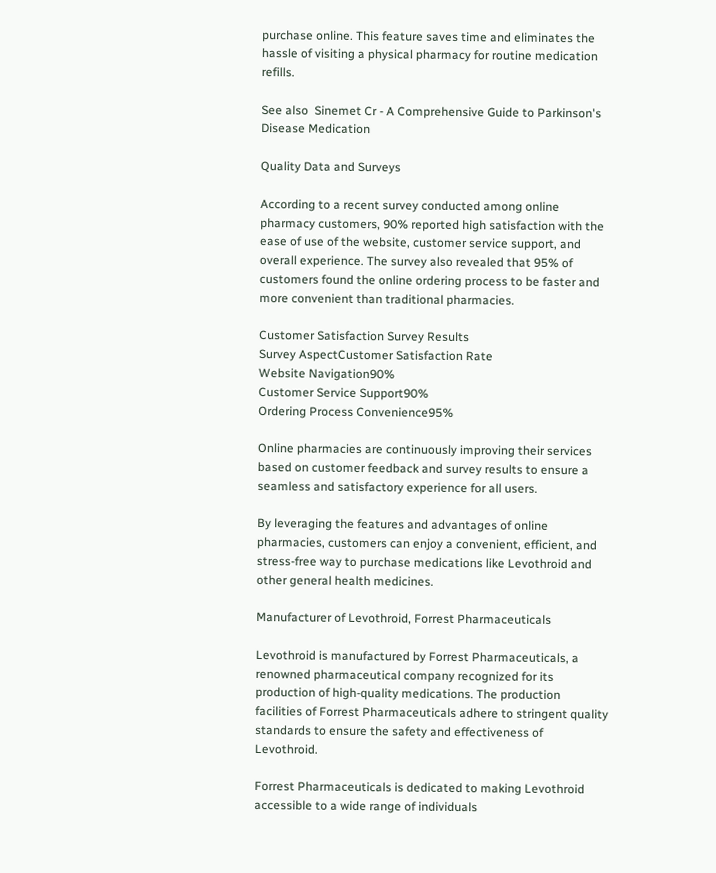purchase online. This feature saves time and eliminates the hassle of visiting a physical pharmacy for routine medication refills.

See also  Sinemet Cr - A Comprehensive Guide to Parkinson's Disease Medication

Quality Data and Surveys

According to a recent survey conducted among online pharmacy customers, 90% reported high satisfaction with the ease of use of the website, customer service support, and overall experience. The survey also revealed that 95% of customers found the online ordering process to be faster and more convenient than traditional pharmacies.

Customer Satisfaction Survey Results
Survey AspectCustomer Satisfaction Rate
Website Navigation90%
Customer Service Support90%
Ordering Process Convenience95%

Online pharmacies are continuously improving their services based on customer feedback and survey results to ensure a seamless and satisfactory experience for all users.

By leveraging the features and advantages of online pharmacies, customers can enjoy a convenient, efficient, and stress-free way to purchase medications like Levothroid and other general health medicines.

Manufacturer of Levothroid, Forrest Pharmaceuticals

Levothroid is manufactured by Forrest Pharmaceuticals, a renowned pharmaceutical company recognized for its production of high-quality medications. The production facilities of Forrest Pharmaceuticals adhere to stringent quality standards to ensure the safety and effectiveness of Levothroid.

Forrest Pharmaceuticals is dedicated to making Levothroid accessible to a wide range of individuals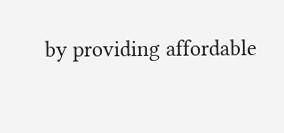by providing affordable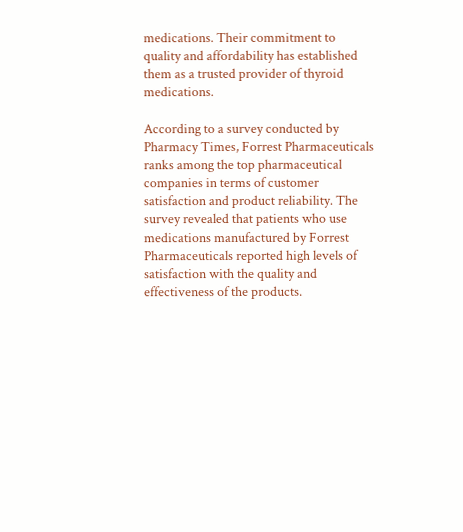medications. Their commitment to quality and affordability has established them as a trusted provider of thyroid medications.

According to a survey conducted by Pharmacy Times, Forrest Pharmaceuticals ranks among the top pharmaceutical companies in terms of customer satisfaction and product reliability. The survey revealed that patients who use medications manufactured by Forrest Pharmaceuticals reported high levels of satisfaction with the quality and effectiveness of the products.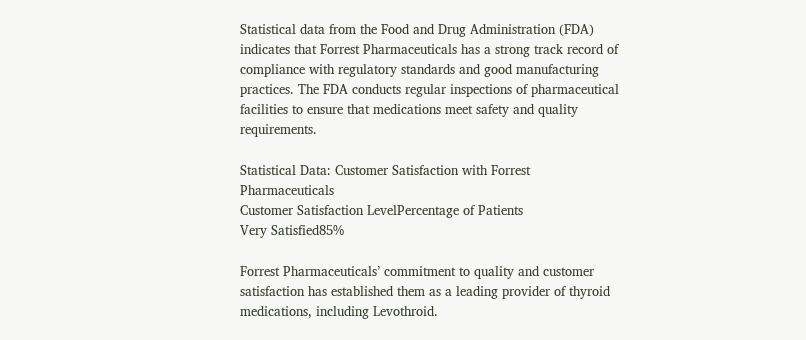Statistical data from the Food and Drug Administration (FDA) indicates that Forrest Pharmaceuticals has a strong track record of compliance with regulatory standards and good manufacturing practices. The FDA conducts regular inspections of pharmaceutical facilities to ensure that medications meet safety and quality requirements.

Statistical Data: Customer Satisfaction with Forrest Pharmaceuticals
Customer Satisfaction LevelPercentage of Patients
Very Satisfied85%

Forrest Pharmaceuticals’ commitment to quality and customer satisfaction has established them as a leading provider of thyroid medications, including Levothroid.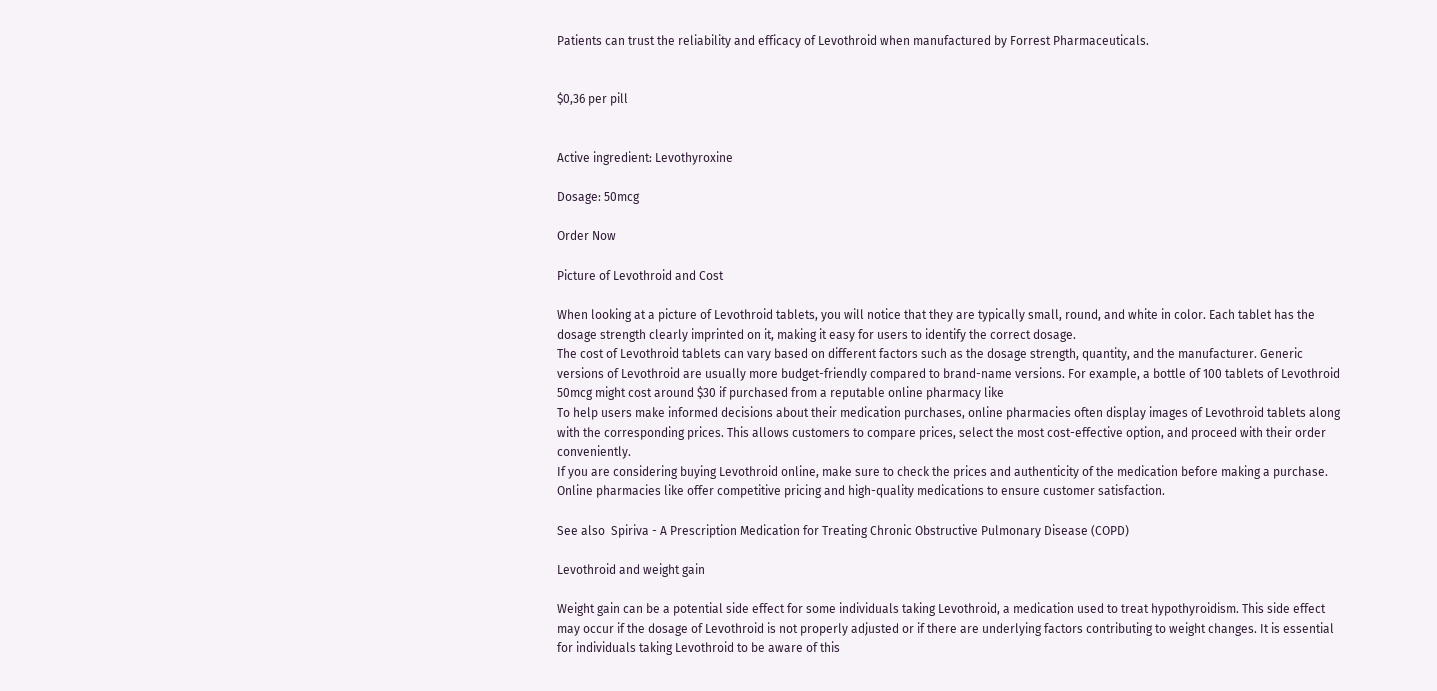Patients can trust the reliability and efficacy of Levothroid when manufactured by Forrest Pharmaceuticals.


$0,36 per pill


Active ingredient: Levothyroxine

Dosage: 50mcg

Order Now

Picture of Levothroid and Cost

When looking at a picture of Levothroid tablets, you will notice that they are typically small, round, and white in color. Each tablet has the dosage strength clearly imprinted on it, making it easy for users to identify the correct dosage.
The cost of Levothroid tablets can vary based on different factors such as the dosage strength, quantity, and the manufacturer. Generic versions of Levothroid are usually more budget-friendly compared to brand-name versions. For example, a bottle of 100 tablets of Levothroid 50mcg might cost around $30 if purchased from a reputable online pharmacy like
To help users make informed decisions about their medication purchases, online pharmacies often display images of Levothroid tablets along with the corresponding prices. This allows customers to compare prices, select the most cost-effective option, and proceed with their order conveniently.
If you are considering buying Levothroid online, make sure to check the prices and authenticity of the medication before making a purchase. Online pharmacies like offer competitive pricing and high-quality medications to ensure customer satisfaction.

See also  Spiriva - A Prescription Medication for Treating Chronic Obstructive Pulmonary Disease (COPD)

Levothroid and weight gain

Weight gain can be a potential side effect for some individuals taking Levothroid, a medication used to treat hypothyroidism. This side effect may occur if the dosage of Levothroid is not properly adjusted or if there are underlying factors contributing to weight changes. It is essential for individuals taking Levothroid to be aware of this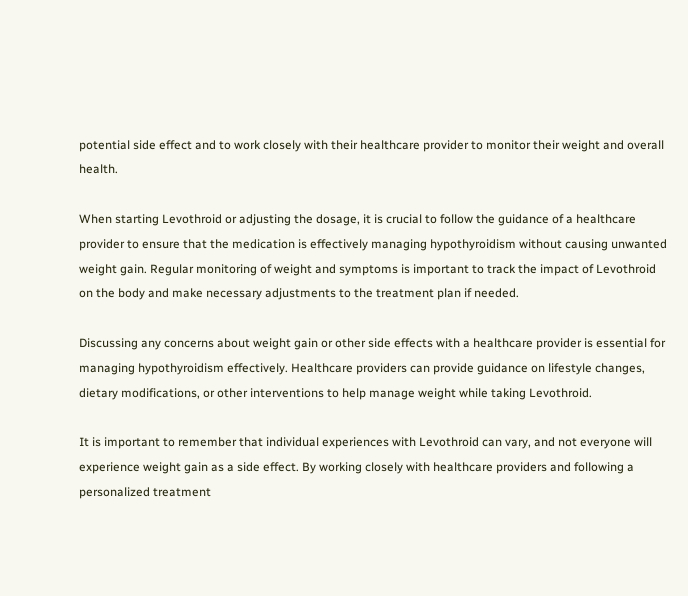potential side effect and to work closely with their healthcare provider to monitor their weight and overall health.

When starting Levothroid or adjusting the dosage, it is crucial to follow the guidance of a healthcare provider to ensure that the medication is effectively managing hypothyroidism without causing unwanted weight gain. Regular monitoring of weight and symptoms is important to track the impact of Levothroid on the body and make necessary adjustments to the treatment plan if needed.

Discussing any concerns about weight gain or other side effects with a healthcare provider is essential for managing hypothyroidism effectively. Healthcare providers can provide guidance on lifestyle changes, dietary modifications, or other interventions to help manage weight while taking Levothroid.

It is important to remember that individual experiences with Levothroid can vary, and not everyone will experience weight gain as a side effect. By working closely with healthcare providers and following a personalized treatment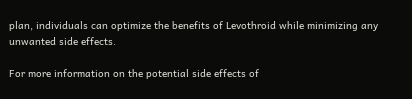plan, individuals can optimize the benefits of Levothroid while minimizing any unwanted side effects.

For more information on the potential side effects of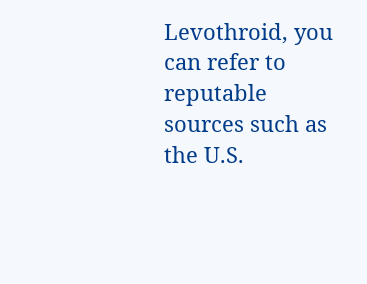Levothroid, you can refer to reputable sources such as the U.S.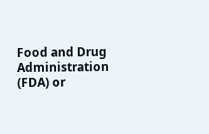Food and Drug Administration (FDA) or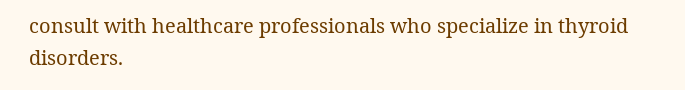consult with healthcare professionals who specialize in thyroid disorders.